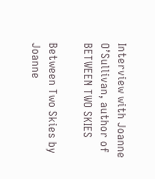Interview with Joanne O’Sullivan, author of BETWEEN TWO SKIES

Between Two Skies by Joanne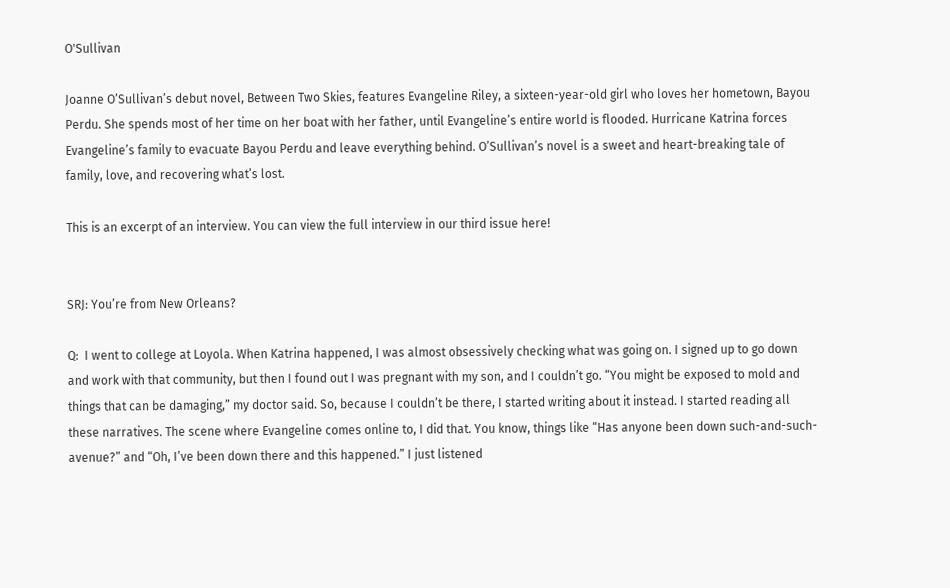O'Sullivan

Joanne O’Sullivan’s debut novel, Between Two Skies, features Evangeline Riley, a sixteen-year-old girl who loves her hometown, Bayou Perdu. She spends most of her time on her boat with her father, until Evangeline’s entire world is flooded. Hurricane Katrina forces Evangeline’s family to evacuate Bayou Perdu and leave everything behind. O’Sullivan’s novel is a sweet and heart-breaking tale of family, love, and recovering what’s lost.

This is an excerpt of an interview. You can view the full interview in our third issue here!


SRJ: You’re from New Orleans?

Q:  I went to college at Loyola. When Katrina happened, I was almost obsessively checking what was going on. I signed up to go down and work with that community, but then I found out I was pregnant with my son, and I couldn’t go. “You might be exposed to mold and things that can be damaging,” my doctor said. So, because I couldn’t be there, I started writing about it instead. I started reading all these narratives. The scene where Evangeline comes online to, I did that. You know, things like “Has anyone been down such-and-such-avenue?” and “Oh, I’ve been down there and this happened.” I just listened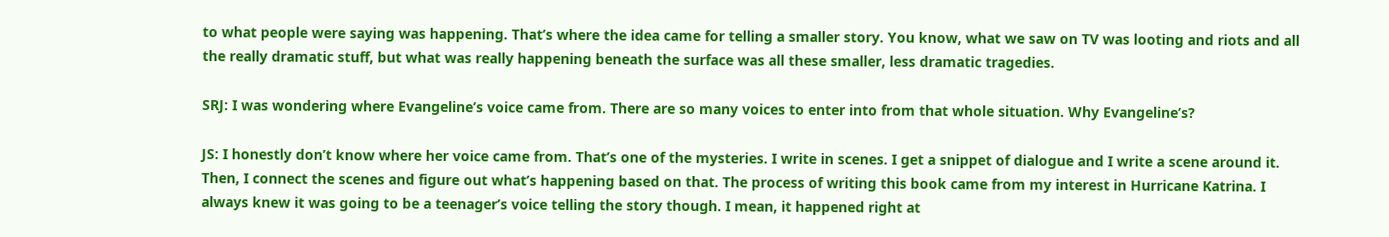to what people were saying was happening. That’s where the idea came for telling a smaller story. You know, what we saw on TV was looting and riots and all the really dramatic stuff, but what was really happening beneath the surface was all these smaller, less dramatic tragedies.

SRJ: I was wondering where Evangeline’s voice came from. There are so many voices to enter into from that whole situation. Why Evangeline’s?

JS: I honestly don’t know where her voice came from. That’s one of the mysteries. I write in scenes. I get a snippet of dialogue and I write a scene around it. Then, I connect the scenes and figure out what’s happening based on that. The process of writing this book came from my interest in Hurricane Katrina. I always knew it was going to be a teenager’s voice telling the story though. I mean, it happened right at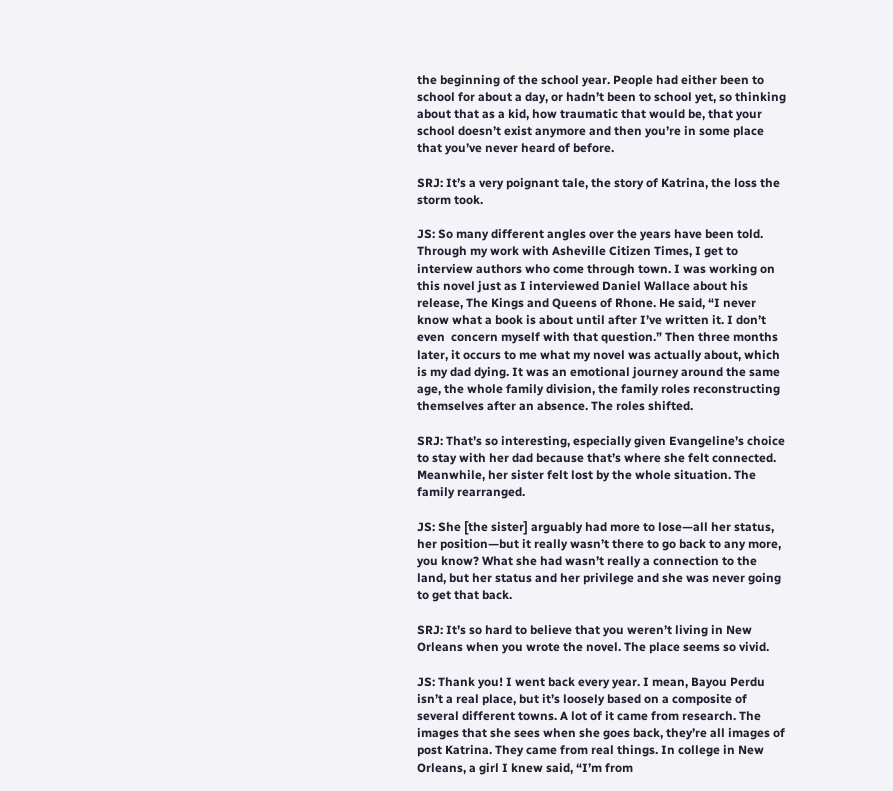the beginning of the school year. People had either been to school for about a day, or hadn’t been to school yet, so thinking about that as a kid, how traumatic that would be, that your school doesn’t exist anymore and then you’re in some place that you’ve never heard of before.

SRJ: It’s a very poignant tale, the story of Katrina, the loss the storm took.

JS: So many different angles over the years have been told. Through my work with Asheville Citizen Times, I get to interview authors who come through town. I was working on this novel just as I interviewed Daniel Wallace about his release, The Kings and Queens of Rhone. He said, “I never know what a book is about until after I’ve written it. I don’t even  concern myself with that question.” Then three months later, it occurs to me what my novel was actually about, which is my dad dying. It was an emotional journey around the same age, the whole family division, the family roles reconstructing themselves after an absence. The roles shifted.

SRJ: That’s so interesting, especially given Evangeline’s choice to stay with her dad because that’s where she felt connected. Meanwhile, her sister felt lost by the whole situation. The family rearranged.

JS: She [the sister] arguably had more to lose—all her status, her position—but it really wasn’t there to go back to any more, you know? What she had wasn’t really a connection to the land, but her status and her privilege and she was never going to get that back.

SRJ: It’s so hard to believe that you weren’t living in New Orleans when you wrote the novel. The place seems so vivid.

JS: Thank you! I went back every year. I mean, Bayou Perdu isn’t a real place, but it’s loosely based on a composite of several different towns. A lot of it came from research. The images that she sees when she goes back, they’re all images of post Katrina. They came from real things. In college in New Orleans, a girl I knew said, “I’m from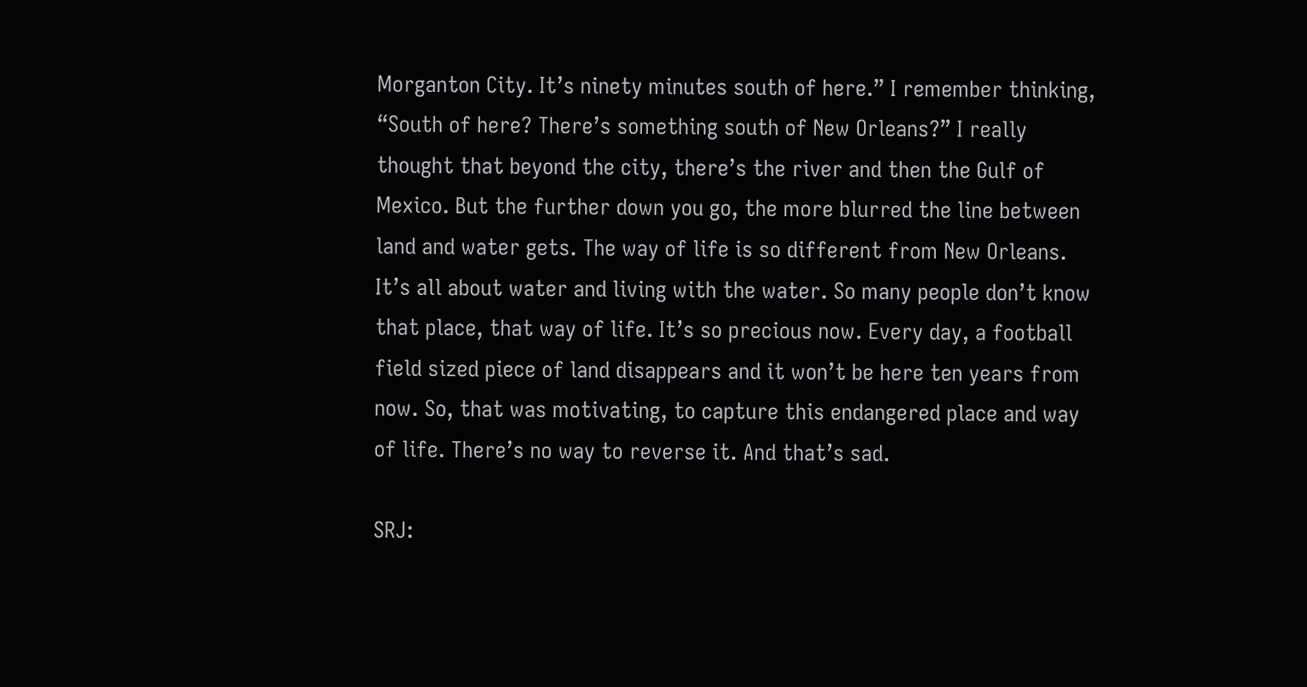Morganton City. It’s ninety minutes south of here.” I remember thinking, “South of here? There’s something south of New Orleans?” I really thought that beyond the city, there’s the river and then the Gulf of Mexico. But the further down you go, the more blurred the line between land and water gets. The way of life is so different from New Orleans. It’s all about water and living with the water. So many people don’t know that place, that way of life. It’s so precious now. Every day, a football field sized piece of land disappears and it won’t be here ten years from now. So, that was motivating, to capture this endangered place and way of life. There’s no way to reverse it. And that’s sad.

SRJ: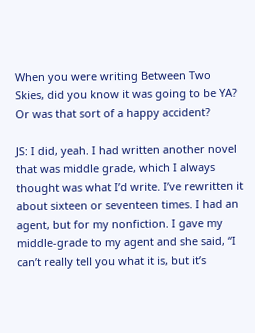When you were writing Between Two Skies, did you know it was going to be YA? Or was that sort of a happy accident?

JS: I did, yeah. I had written another novel that was middle grade, which I always thought was what I’d write. I’ve rewritten it about sixteen or seventeen times. I had an agent, but for my nonfiction. I gave my middle-grade to my agent and she said, “I can’t really tell you what it is, but it’s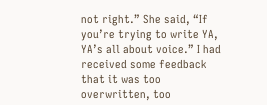not right.” She said, “If you’re trying to write YA, YA’s all about voice.” I had received some feedback that it was too overwritten, too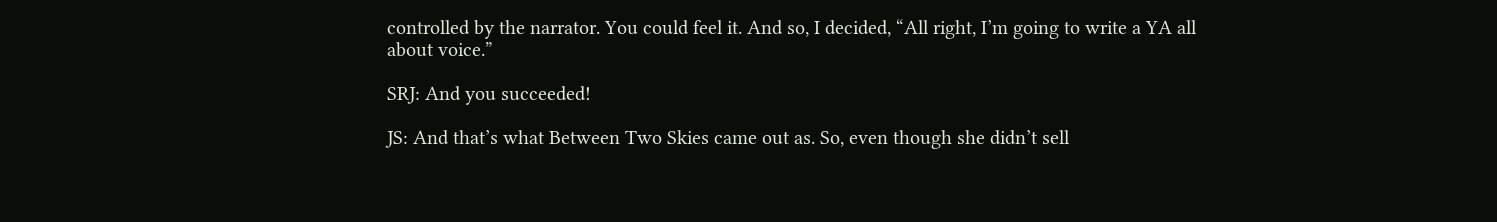controlled by the narrator. You could feel it. And so, I decided, “All right, I’m going to write a YA all about voice.”

SRJ: And you succeeded!

JS: And that’s what Between Two Skies came out as. So, even though she didn’t sell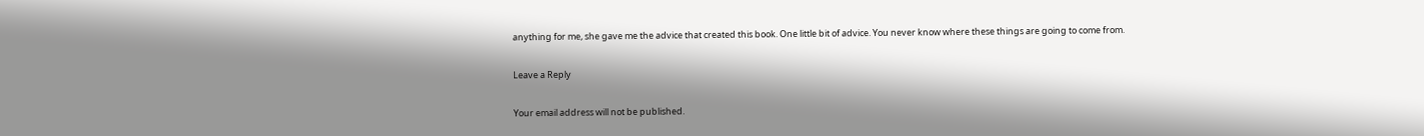anything for me, she gave me the advice that created this book. One little bit of advice. You never know where these things are going to come from.

Leave a Reply

Your email address will not be published.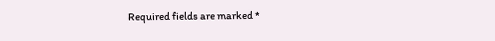Required fields are marked *